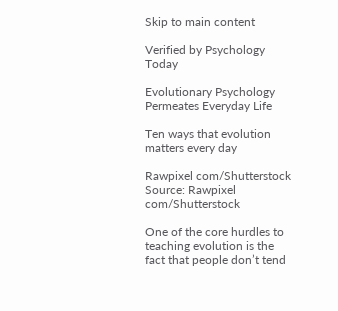Skip to main content

Verified by Psychology Today

Evolutionary Psychology Permeates Everyday Life

Ten ways that evolution matters every day

Rawpixel com/Shutterstock
Source: Rawpixel com/Shutterstock

One of the core hurdles to teaching evolution is the fact that people don’t tend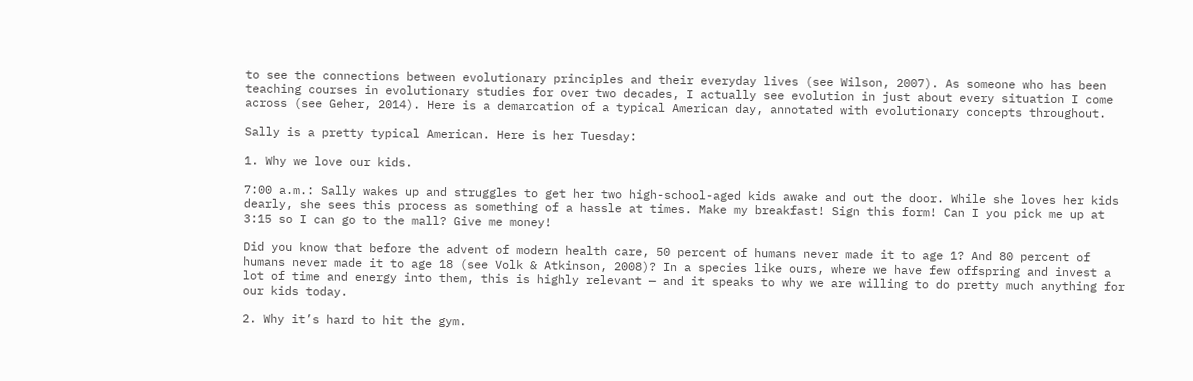to see the connections between evolutionary principles and their everyday lives (see Wilson, 2007). As someone who has been teaching courses in evolutionary studies for over two decades, I actually see evolution in just about every situation I come across (see Geher, 2014). Here is a demarcation of a typical American day, annotated with evolutionary concepts throughout.

Sally is a pretty typical American. Here is her Tuesday:

1. Why we love our kids.

7:00 a.m.: Sally wakes up and struggles to get her two high-school-aged kids awake and out the door. While she loves her kids dearly, she sees this process as something of a hassle at times. Make my breakfast! Sign this form! Can I you pick me up at 3:15 so I can go to the mall? Give me money!

Did you know that before the advent of modern health care, 50 percent of humans never made it to age 1? And 80 percent of humans never made it to age 18 (see Volk & Atkinson, 2008)? In a species like ours, where we have few offspring and invest a lot of time and energy into them, this is highly relevant — and it speaks to why we are willing to do pretty much anything for our kids today.

2. Why it’s hard to hit the gym.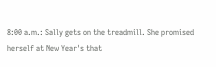8:00 a.m.: Sally gets on the treadmill. She promised herself at New Year's that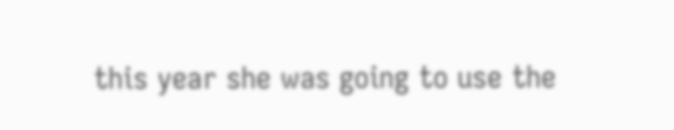this year she was going to use the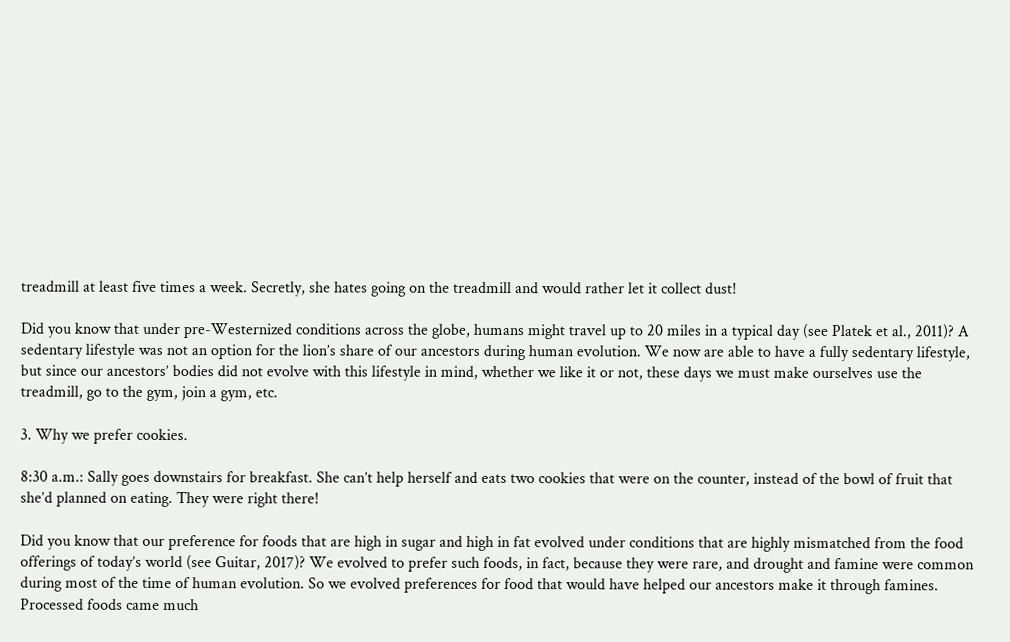treadmill at least five times a week. Secretly, she hates going on the treadmill and would rather let it collect dust!

Did you know that under pre-Westernized conditions across the globe, humans might travel up to 20 miles in a typical day (see Platek et al., 2011)? A sedentary lifestyle was not an option for the lion’s share of our ancestors during human evolution. We now are able to have a fully sedentary lifestyle, but since our ancestors’ bodies did not evolve with this lifestyle in mind, whether we like it or not, these days we must make ourselves use the treadmill, go to the gym, join a gym, etc.

3. Why we prefer cookies.

8:30 a.m.: Sally goes downstairs for breakfast. She can’t help herself and eats two cookies that were on the counter, instead of the bowl of fruit that she’d planned on eating. They were right there!

Did you know that our preference for foods that are high in sugar and high in fat evolved under conditions that are highly mismatched from the food offerings of today’s world (see Guitar, 2017)? We evolved to prefer such foods, in fact, because they were rare, and drought and famine were common during most of the time of human evolution. So we evolved preferences for food that would have helped our ancestors make it through famines. Processed foods came much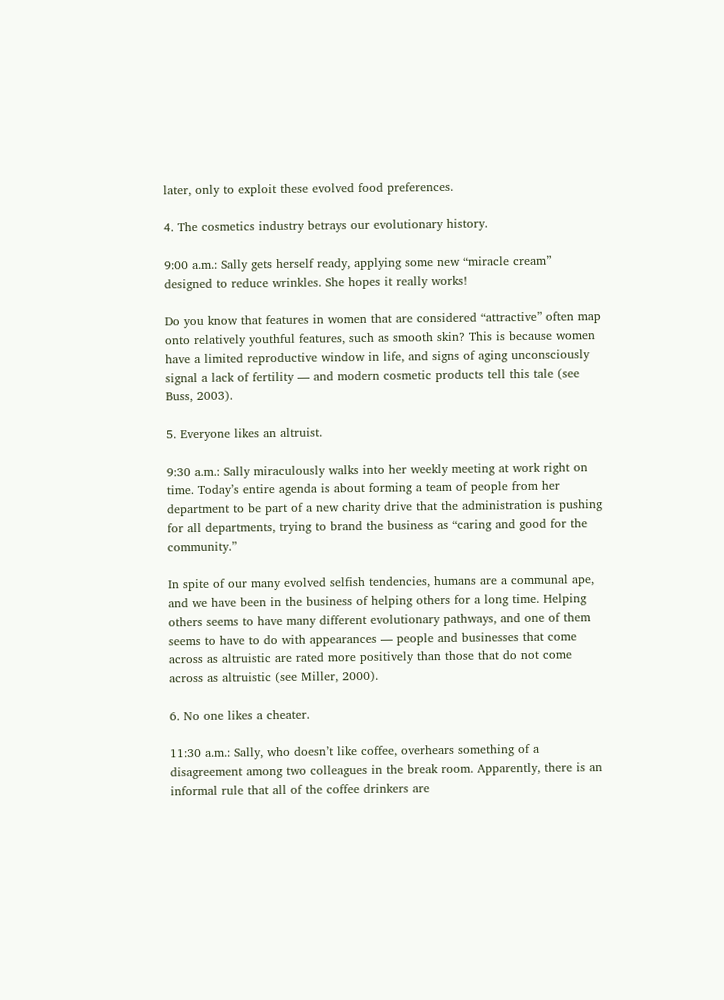later, only to exploit these evolved food preferences.

4. The cosmetics industry betrays our evolutionary history.

9:00 a.m.: Sally gets herself ready, applying some new “miracle cream” designed to reduce wrinkles. She hopes it really works!

Do you know that features in women that are considered “attractive” often map onto relatively youthful features, such as smooth skin? This is because women have a limited reproductive window in life, and signs of aging unconsciously signal a lack of fertility — and modern cosmetic products tell this tale (see Buss, 2003).

5. Everyone likes an altruist.

9:30 a.m.: Sally miraculously walks into her weekly meeting at work right on time. Today’s entire agenda is about forming a team of people from her department to be part of a new charity drive that the administration is pushing for all departments, trying to brand the business as “caring and good for the community.”

In spite of our many evolved selfish tendencies, humans are a communal ape, and we have been in the business of helping others for a long time. Helping others seems to have many different evolutionary pathways, and one of them seems to have to do with appearances — people and businesses that come across as altruistic are rated more positively than those that do not come across as altruistic (see Miller, 2000).

6. No one likes a cheater.

11:30 a.m.: Sally, who doesn’t like coffee, overhears something of a disagreement among two colleagues in the break room. Apparently, there is an informal rule that all of the coffee drinkers are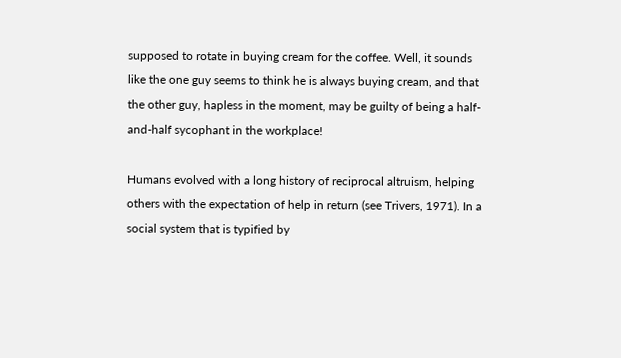supposed to rotate in buying cream for the coffee. Well, it sounds like the one guy seems to think he is always buying cream, and that the other guy, hapless in the moment, may be guilty of being a half-and-half sycophant in the workplace!

Humans evolved with a long history of reciprocal altruism, helping others with the expectation of help in return (see Trivers, 1971). In a social system that is typified by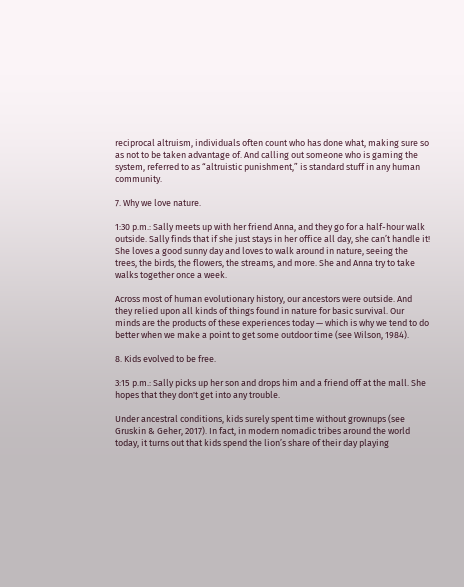reciprocal altruism, individuals often count who has done what, making sure so as not to be taken advantage of. And calling out someone who is gaming the system, referred to as “altruistic punishment,” is standard stuff in any human community.

7. Why we love nature.

1:30 p.m.: Sally meets up with her friend Anna, and they go for a half-hour walk outside. Sally finds that if she just stays in her office all day, she can’t handle it! She loves a good sunny day and loves to walk around in nature, seeing the trees, the birds, the flowers, the streams, and more. She and Anna try to take walks together once a week.

Across most of human evolutionary history, our ancestors were outside. And they relied upon all kinds of things found in nature for basic survival. Our minds are the products of these experiences today — which is why we tend to do better when we make a point to get some outdoor time (see Wilson, 1984).

8. Kids evolved to be free.

3:15 p.m.: Sally picks up her son and drops him and a friend off at the mall. She hopes that they don't get into any trouble.

Under ancestral conditions, kids surely spent time without grownups (see Gruskin & Geher, 2017). In fact, in modern nomadic tribes around the world today, it turns out that kids spend the lion’s share of their day playing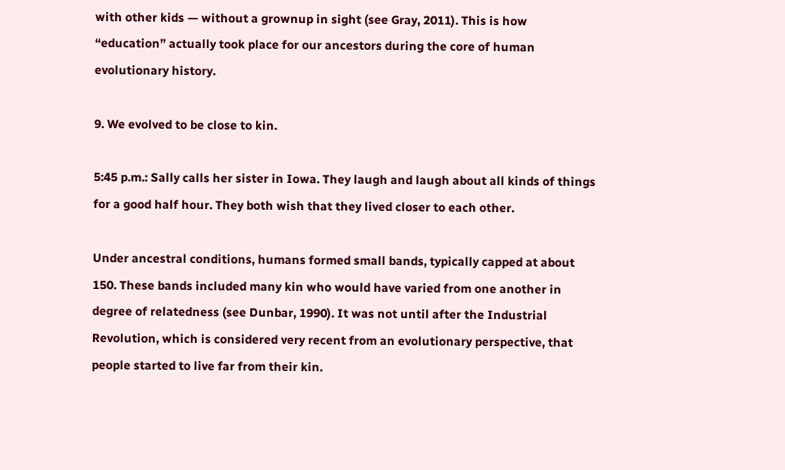with other kids — without a grownup in sight (see Gray, 2011). This is how “education” actually took place for our ancestors during the core of human evolutionary history.

9. We evolved to be close to kin.

5:45 p.m.: Sally calls her sister in Iowa. They laugh and laugh about all kinds of things for a good half hour. They both wish that they lived closer to each other.

Under ancestral conditions, humans formed small bands, typically capped at about 150. These bands included many kin who would have varied from one another in degree of relatedness (see Dunbar, 1990). It was not until after the Industrial Revolution, which is considered very recent from an evolutionary perspective, that people started to live far from their kin.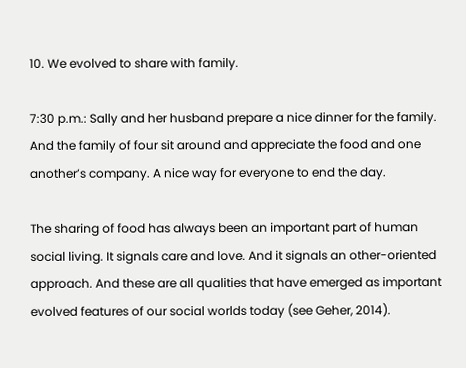10. We evolved to share with family.

7:30 p.m.: Sally and her husband prepare a nice dinner for the family. And the family of four sit around and appreciate the food and one another’s company. A nice way for everyone to end the day.

The sharing of food has always been an important part of human social living. It signals care and love. And it signals an other-oriented approach. And these are all qualities that have emerged as important evolved features of our social worlds today (see Geher, 2014).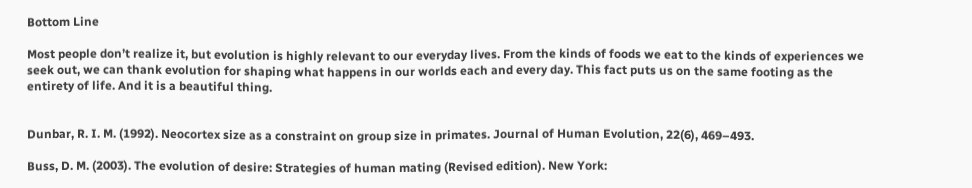Bottom Line

Most people don’t realize it, but evolution is highly relevant to our everyday lives. From the kinds of foods we eat to the kinds of experiences we seek out, we can thank evolution for shaping what happens in our worlds each and every day. This fact puts us on the same footing as the entirety of life. And it is a beautiful thing.


Dunbar, R. I. M. (1992). Neocortex size as a constraint on group size in primates. Journal of Human Evolution, 22(6), 469–493.

Buss, D. M. (2003). The evolution of desire: Strategies of human mating (Revised edition). New York: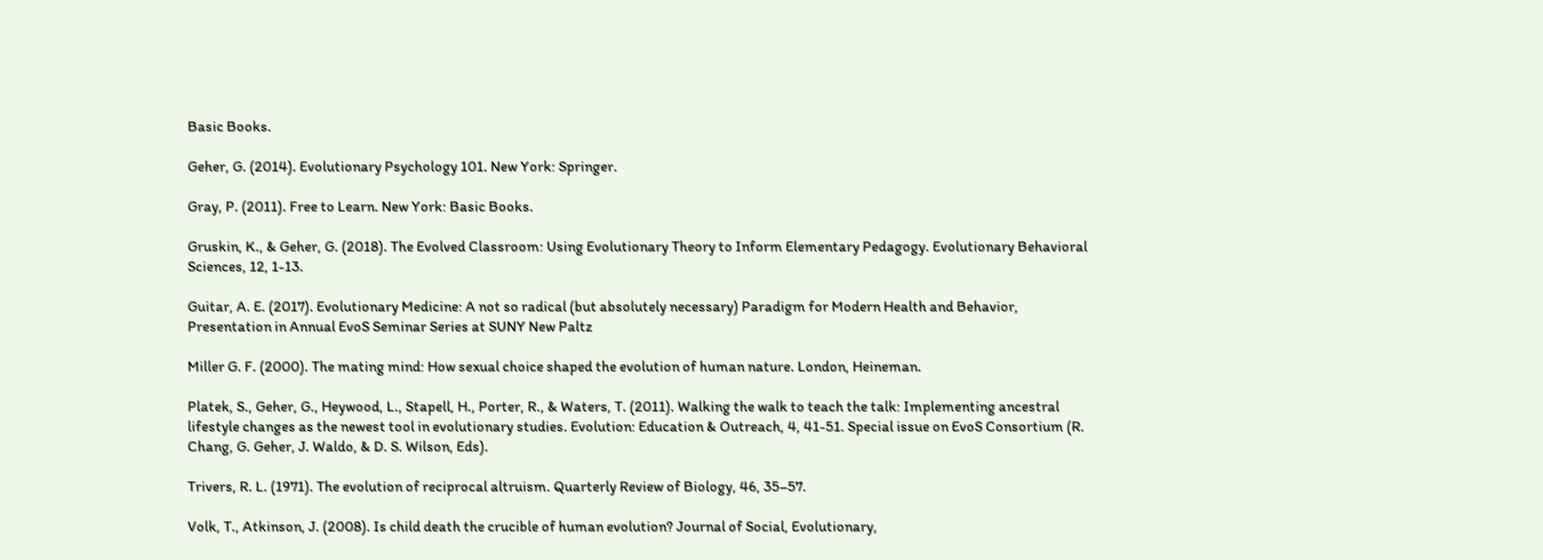Basic Books.

Geher, G. (2014). Evolutionary Psychology 101. New York: Springer.

Gray, P. (2011). Free to Learn. New York: Basic Books.

Gruskin, K., & Geher, G. (2018). The Evolved Classroom: Using Evolutionary Theory to Inform Elementary Pedagogy. Evolutionary Behavioral Sciences, 12, 1-13.

Guitar, A. E. (2017). Evolutionary Medicine: A not so radical (but absolutely necessary) Paradigm for Modern Health and Behavior, Presentation in Annual EvoS Seminar Series at SUNY New Paltz

Miller G. F. (2000). The mating mind: How sexual choice shaped the evolution of human nature. London, Heineman.

Platek, S., Geher, G., Heywood, L., Stapell, H., Porter, R., & Waters, T. (2011). Walking the walk to teach the talk: Implementing ancestral lifestyle changes as the newest tool in evolutionary studies. Evolution: Education & Outreach, 4, 41-51. Special issue on EvoS Consortium (R. Chang, G. Geher, J. Waldo, & D. S. Wilson, Eds).

Trivers, R. L. (1971). The evolution of reciprocal altruism. Quarterly Review of Biology, 46, 35–57.

Volk, T., Atkinson, J. (2008). Is child death the crucible of human evolution? Journal of Social, Evolutionary,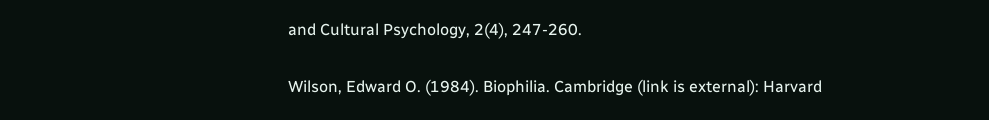and Cultural Psychology, 2(4), 247-260.

Wilson, Edward O. (1984). Biophilia. Cambridge (link is external): Harvard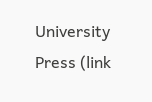University Press (link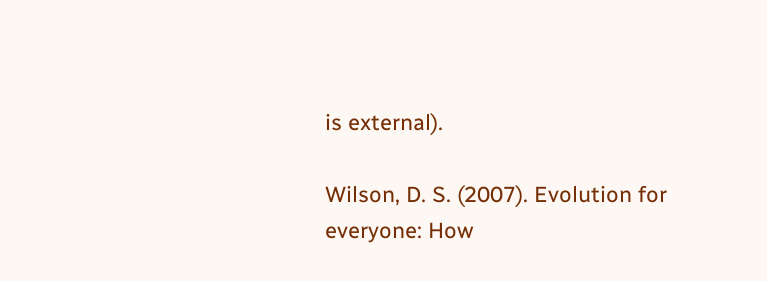is external).

Wilson, D. S. (2007). Evolution for everyone: How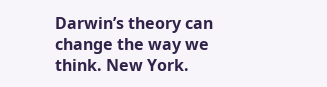Darwin’s theory can change the way we think. New York.